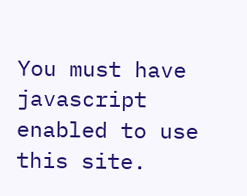You must have javascript enabled to use this site.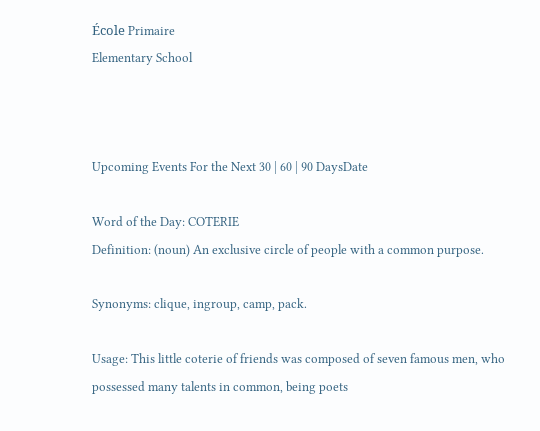École Primaire
Elementary School



Upcoming Events For the Next 30 | 60 | 90 DaysDate

Word of the Day: COTERIE
Definition: (noun) An exclusive circle of people with a common purpose.

Synonyms: clique, ingroup, camp, pack.

Usage: This little coterie of friends was composed of seven famous men, who possessed many talents in common, being poets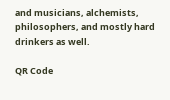and musicians, alchemists, philosophers, and mostly hard drinkers as well.

QR Code